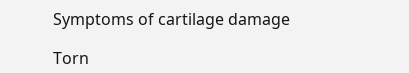Symptoms of cartilage damage

Torn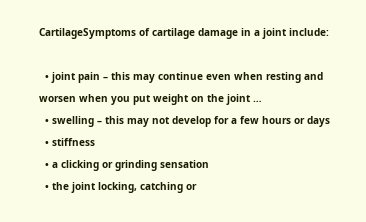CartilageSymptoms of cartilage damage in a joint include:

  • joint pain – this may continue even when resting and worsen when you put weight on the joint …
  • swelling – this may not develop for a few hours or days
  • stiffness
  • a clicking or grinding sensation
  • the joint locking, catching or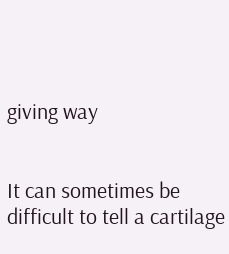giving way


It can sometimes be difficult to tell a cartilage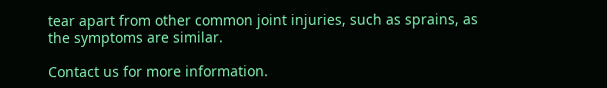tear apart from other common joint injuries, such as sprains, as the symptoms are similar.

Contact us for more information.